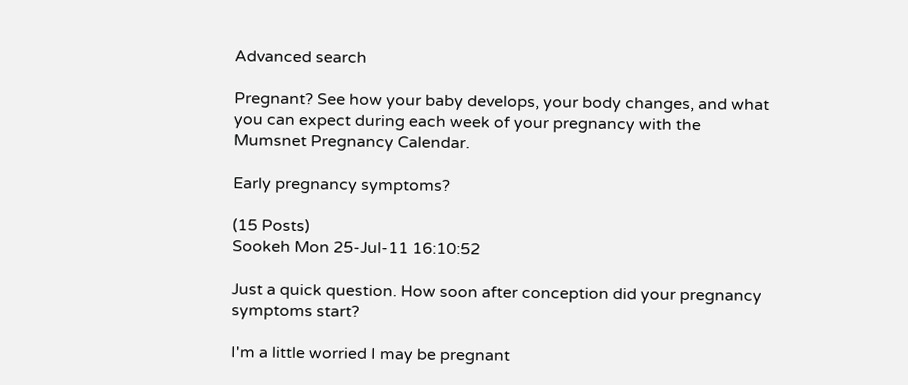Advanced search

Pregnant? See how your baby develops, your body changes, and what you can expect during each week of your pregnancy with the Mumsnet Pregnancy Calendar.

Early pregnancy symptoms?

(15 Posts)
Sookeh Mon 25-Jul-11 16:10:52

Just a quick question. How soon after conception did your pregnancy symptoms start?

I'm a little worried I may be pregnant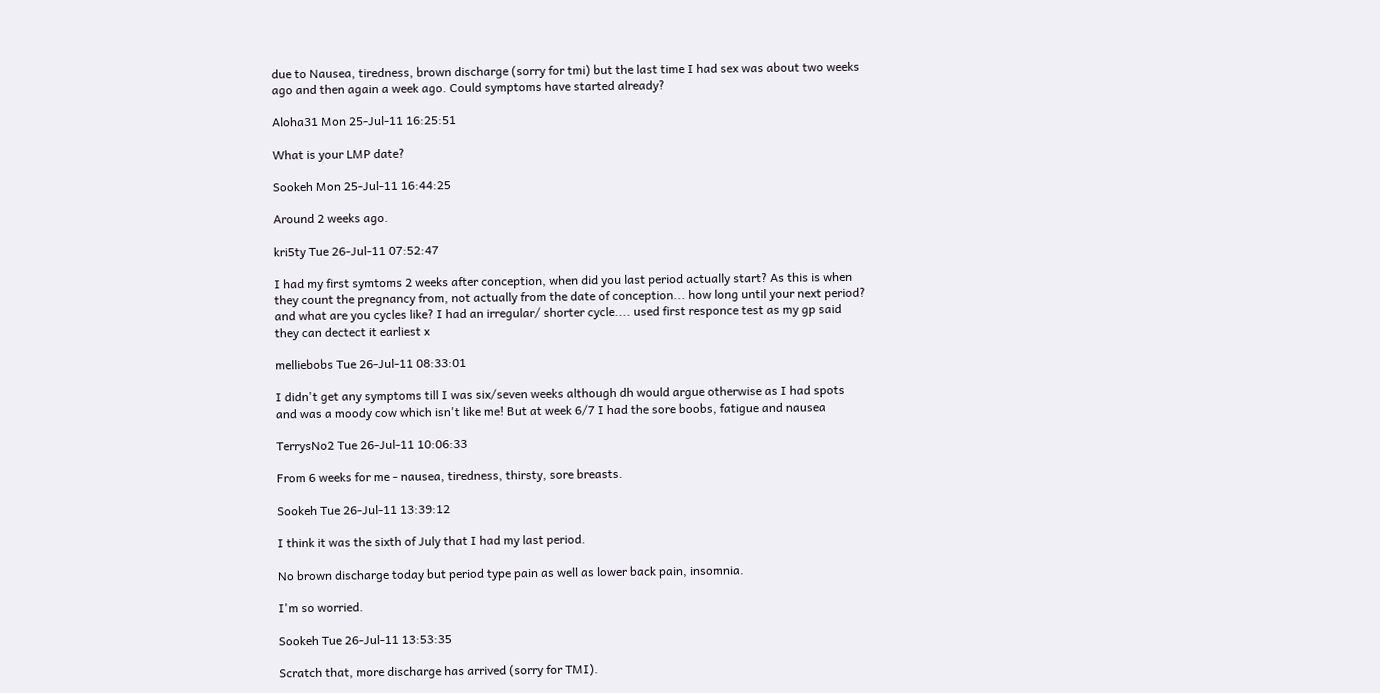due to Nausea, tiredness, brown discharge (sorry for tmi) but the last time I had sex was about two weeks ago and then again a week ago. Could symptoms have started already?

Aloha31 Mon 25-Jul-11 16:25:51

What is your LMP date?

Sookeh Mon 25-Jul-11 16:44:25

Around 2 weeks ago.

kri5ty Tue 26-Jul-11 07:52:47

I had my first symtoms 2 weeks after conception, when did you last period actually start? As this is when they count the pregnancy from, not actually from the date of conception... how long until your next period? and what are you cycles like? I had an irregular/ shorter cycle.... used first responce test as my gp said they can dectect it earliest x

melliebobs Tue 26-Jul-11 08:33:01

I didn't get any symptoms till I was six/seven weeks although dh would argue otherwise as I had spots and was a moody cow which isn't like me! But at week 6/7 I had the sore boobs, fatigue and nausea

TerrysNo2 Tue 26-Jul-11 10:06:33

From 6 weeks for me - nausea, tiredness, thirsty, sore breasts.

Sookeh Tue 26-Jul-11 13:39:12

I think it was the sixth of July that I had my last period.

No brown discharge today but period type pain as well as lower back pain, insomnia.

I'm so worried.

Sookeh Tue 26-Jul-11 13:53:35

Scratch that, more discharge has arrived (sorry for TMI).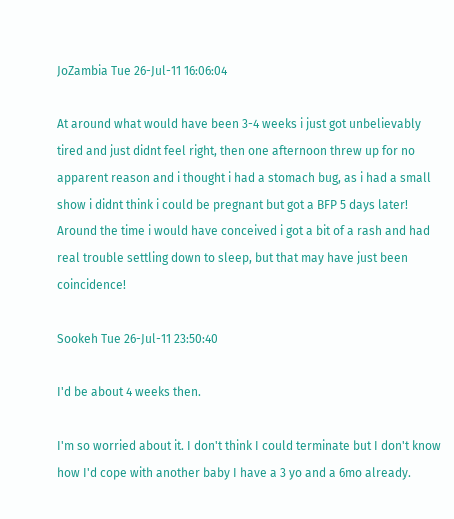JoZambia Tue 26-Jul-11 16:06:04

At around what would have been 3-4 weeks i just got unbelievably tired and just didnt feel right, then one afternoon threw up for no apparent reason and i thought i had a stomach bug, as i had a small show i didnt think i could be pregnant but got a BFP 5 days later! Around the time i would have conceived i got a bit of a rash and had real trouble settling down to sleep, but that may have just been coincidence!

Sookeh Tue 26-Jul-11 23:50:40

I'd be about 4 weeks then.

I'm so worried about it. I don't think I could terminate but I don't know how I'd cope with another baby I have a 3 yo and a 6mo already.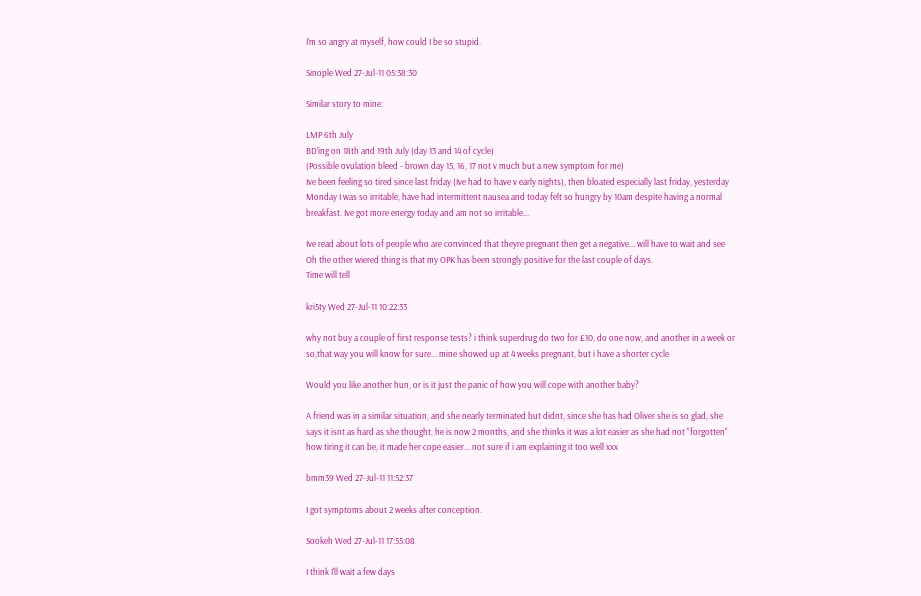I'm so angry at myself, how could I be so stupid.

Sinople Wed 27-Jul-11 05:38:30

Similar story to mine:

LMP 6th July
BD'ing on 18th and 19th July (day 13 and 14 of cycle)
(Possible ovulation bleed - brown day 15, 16, 17 not v much but a new symptom for me)
Ive been feeling so tired since last friday (Ive had to have v early nights), then bloated especially last friday, yesterday Monday I was so irritable, have had intermittent nausea and today felt so hungry by 10am despite having a normal breakfast. Ive got more energy today and am not so irritable...

Ive read about lots of people who are convinced that theyre pregnant then get a negative... will have to wait and see
Oh the other wiered thing is that my OPK has been strongly positive for the last couple of days.
Time will tell

kri5ty Wed 27-Jul-11 10:22:33

why not buy a couple of first response tests? i think superdrug do two for £10, do one now, and another in a week or so,that way you will know for sure... mine showed up at 4 weeks pregnant, but i have a shorter cycle

Would you like another hun, or is it just the panic of how you will cope with another baby?

A friend was in a similar situation, and she nearly terminated but didnt, since she has had Oliver she is so glad, she says it isnt as hard as she thought, he is now 2 months, and she thinks it was a lot easier as she had not "forgotten" how tiring it can be, it made her cope easier... not sure if i am explaining it too well xxx

bmm39 Wed 27-Jul-11 11:52:37

I got symptoms about 2 weeks after conception.

Sookeh Wed 27-Jul-11 17:55:08

I think I'll wait a few days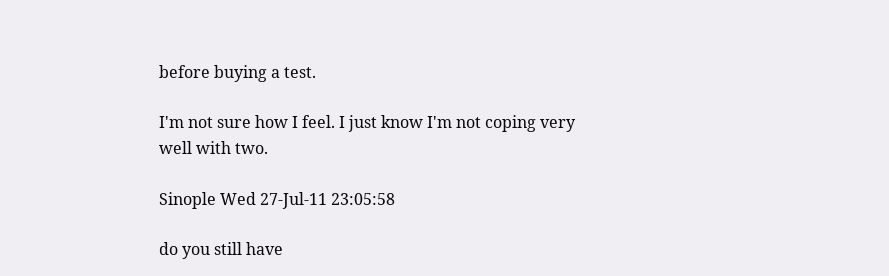before buying a test.

I'm not sure how I feel. I just know I'm not coping very well with two.

Sinople Wed 27-Jul-11 23:05:58

do you still have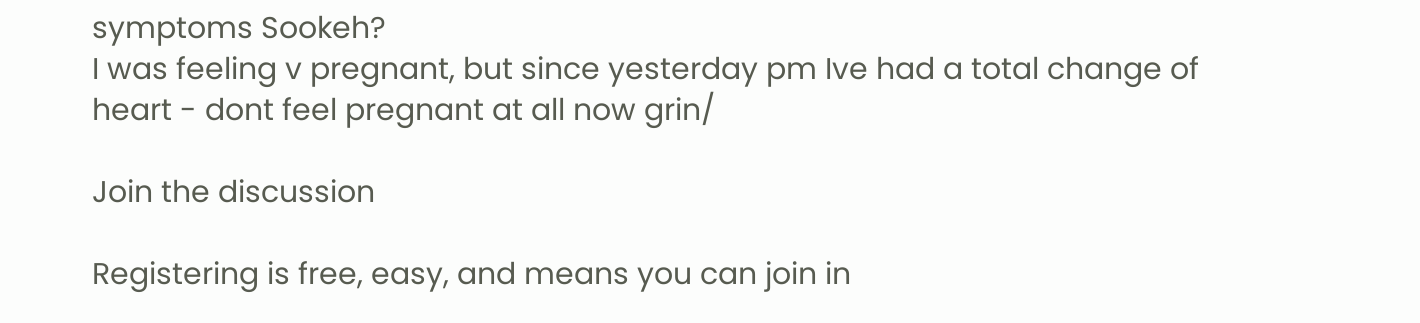symptoms Sookeh?
I was feeling v pregnant, but since yesterday pm Ive had a total change of heart - dont feel pregnant at all now grin/

Join the discussion

Registering is free, easy, and means you can join in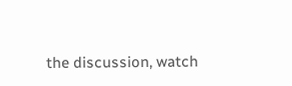the discussion, watch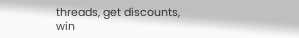threads, get discounts, win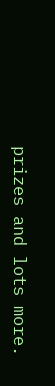prizes and lots more.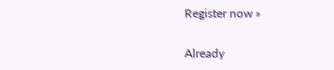Register now »

Already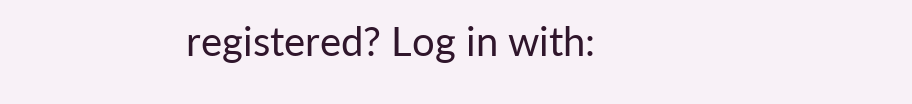registered? Log in with: